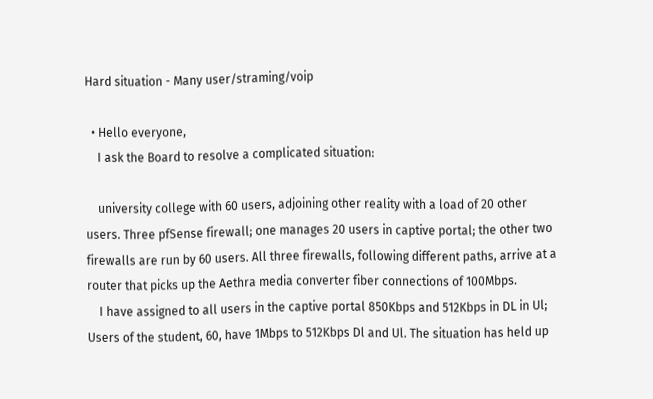Hard situation - Many user/straming/voip

  • Hello everyone,
    I ask the Board to resolve a complicated situation:

    university college with 60 users, adjoining other reality with a load of 20 other users. Three pfSense firewall; one manages 20 users in captive portal; the other two firewalls are run by 60 users. All three firewalls, following different paths, arrive at a router that picks up the Aethra media converter fiber connections of 100Mbps.
    I have assigned to all users in the captive portal 850Kbps and 512Kbps in DL in Ul; Users of the student, 60, have 1Mbps to 512Kbps Dl and Ul. The situation has held up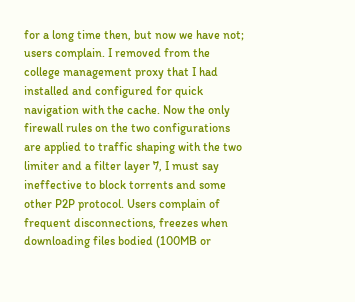for a long time then, but now we have not; users complain. I removed from the college management proxy that I had installed and configured for quick navigation with the cache. Now the only firewall rules on the two configurations are applied to traffic shaping with the two limiter and a filter layer 7, I must say ineffective to block torrents and some other P2P protocol. Users complain of frequent disconnections, freezes when downloading files bodied (100MB or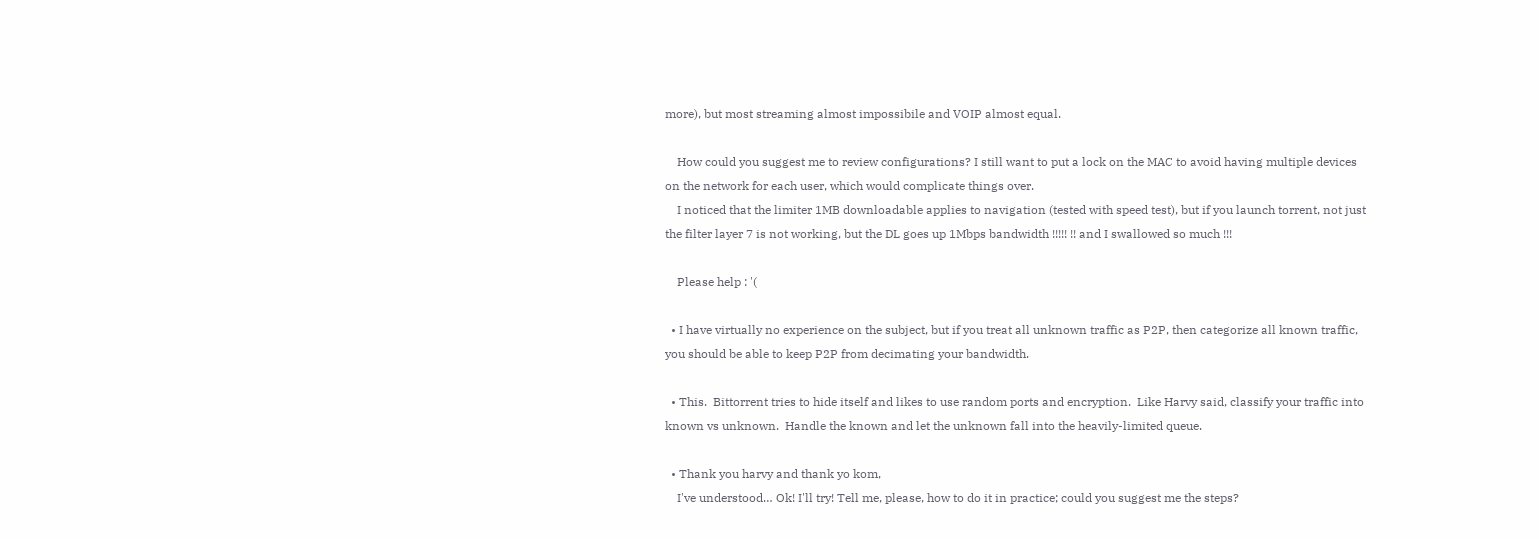more), but most streaming almost impossibile and VOIP almost equal.

    How could you suggest me to review configurations? I still want to put a lock on the MAC to avoid having multiple devices on the network for each user, which would complicate things over.
    I noticed that the limiter 1MB downloadable applies to navigation (tested with speed test), but if you launch torrent, not just the filter layer 7 is not working, but the DL goes up 1Mbps bandwidth !!!!! !! and I swallowed so much !!!

    Please help : '(

  • I have virtually no experience on the subject, but if you treat all unknown traffic as P2P, then categorize all known traffic, you should be able to keep P2P from decimating your bandwidth.

  • This.  Bittorrent tries to hide itself and likes to use random ports and encryption.  Like Harvy said, classify your traffic into known vs unknown.  Handle the known and let the unknown fall into the heavily-limited queue.

  • Thank you harvy and thank yo kom,
    I've understood… Ok! I'll try! Tell me, please, how to do it in practice; could you suggest me the steps?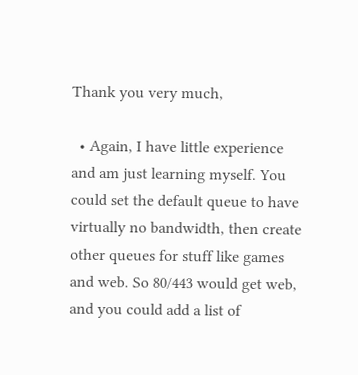Thank you very much,

  • Again, I have little experience and am just learning myself. You could set the default queue to have virtually no bandwidth, then create other queues for stuff like games and web. So 80/443 would get web, and you could add a list of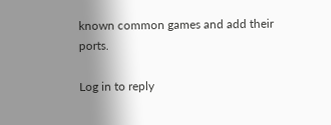known common games and add their ports.

Log in to reply